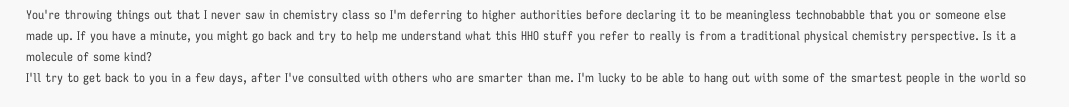You're throwing things out that I never saw in chemistry class so I'm deferring to higher authorities before declaring it to be meaningless technobabble that you or someone else made up. If you have a minute, you might go back and try to help me understand what this HHO stuff you refer to really is from a traditional physical chemistry perspective. Is it a molecule of some kind?
I'll try to get back to you in a few days, after I've consulted with others who are smarter than me. I'm lucky to be able to hang out with some of the smartest people in the world so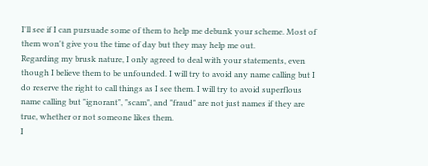I'll see if I can pursuade some of them to help me debunk your scheme. Most of them won't give you the time of day but they may help me out.
Regarding my brusk nature, I only agreed to deal with your statements, even though I believe them to be unfounded. I will try to avoid any name calling but I do reserve the right to call things as I see them. I will try to avoid superflous name calling but "ignorant", "scam", and "fraud" are not just names if they are true, whether or not someone likes them.
I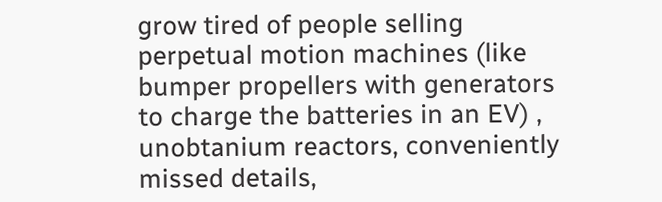grow tired of people selling perpetual motion machines (like bumper propellers with generators to charge the batteries in an EV) , unobtanium reactors, conveniently missed details,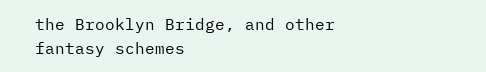the Brooklyn Bridge, and other fantasy schemes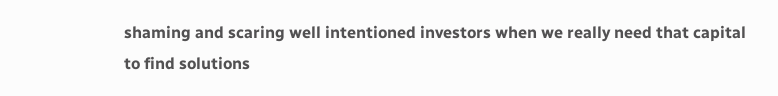shaming and scaring well intentioned investors when we really need that capital to find solutions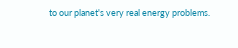to our planet's very real energy problems.